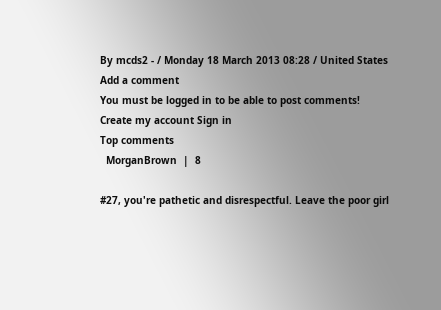By mcds2 - / Monday 18 March 2013 08:28 / United States
Add a comment
You must be logged in to be able to post comments!
Create my account Sign in
Top comments
  MorganBrown  |  8

#27, you're pathetic and disrespectful. Leave the poor girl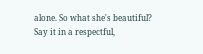alone. So what she's beautiful? Say it in a respectful,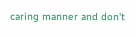caring manner and don't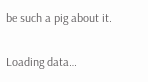be such a pig about it.

Loading data…